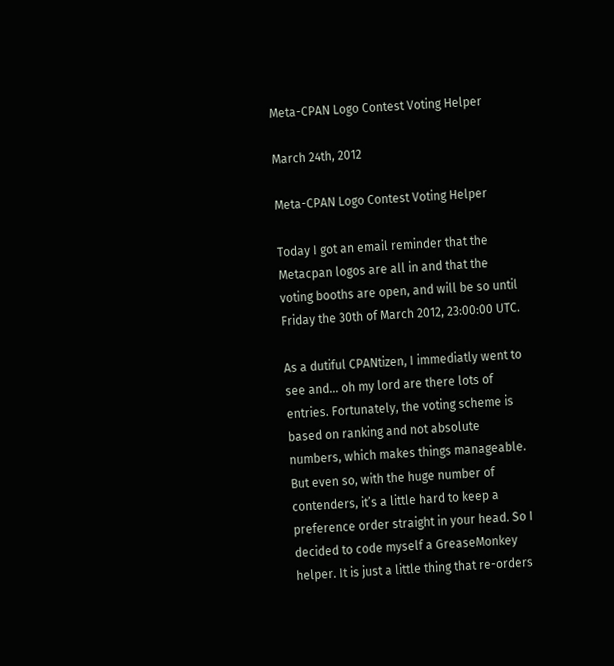Meta-CPAN Logo Contest Voting Helper

March 24th, 2012

Meta-CPAN Logo Contest Voting Helper

Today I got an email reminder that the Metacpan logos are all in and that the voting booths are open, and will be so until Friday the 30th of March 2012, 23:00:00 UTC.

As a dutiful CPANtizen, I immediatly went to see and… oh my lord are there lots of entries. Fortunately, the voting scheme is based on ranking and not absolute numbers, which makes things manageable. But even so, with the huge number of contenders, it’s a little hard to keep a preference order straight in your head. So I decided to code myself a GreaseMonkey helper. It is just a little thing that re-orders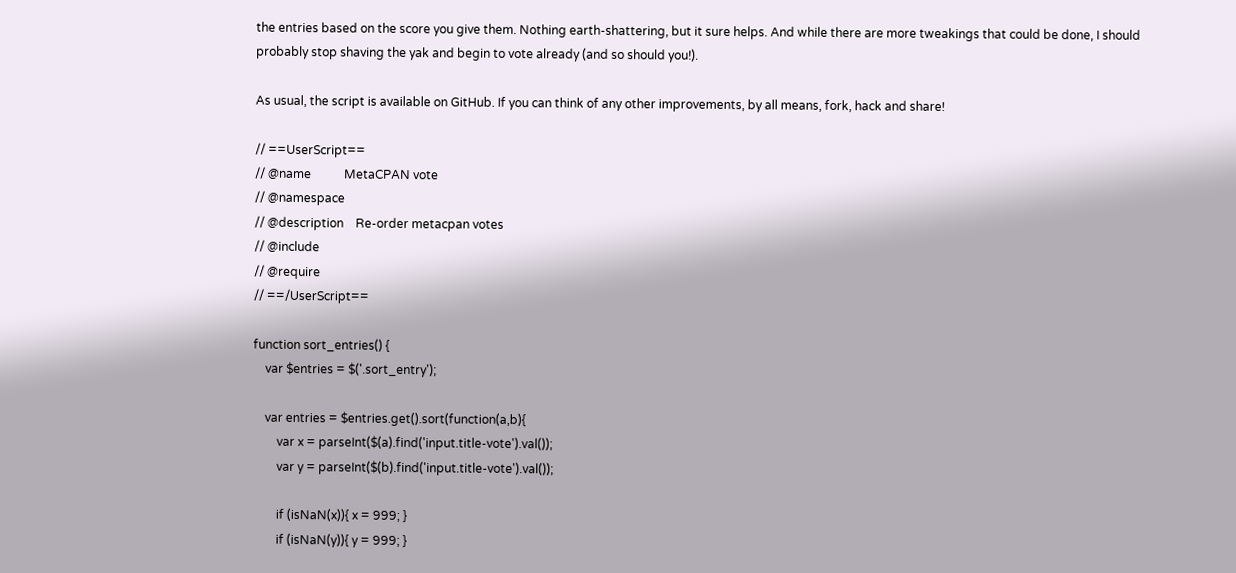the entries based on the score you give them. Nothing earth-shattering, but it sure helps. And while there are more tweakings that could be done, I should probably stop shaving the yak and begin to vote already (and so should you!).

As usual, the script is available on GitHub. If you can think of any other improvements, by all means, fork, hack and share!

// ==UserScript==
// @name           MetaCPAN vote
// @namespace
// @description    Re-order metacpan votes
// @include
// @require
// ==/UserScript==

function sort_entries() {
    var $entries = $('.sort_entry');

    var entries = $entries.get().sort(function(a,b){
        var x = parseInt($(a).find('input.title-vote').val());
        var y = parseInt($(b).find('input.title-vote').val());

        if (isNaN(x)){ x = 999; }
        if (isNaN(y)){ y = 999; }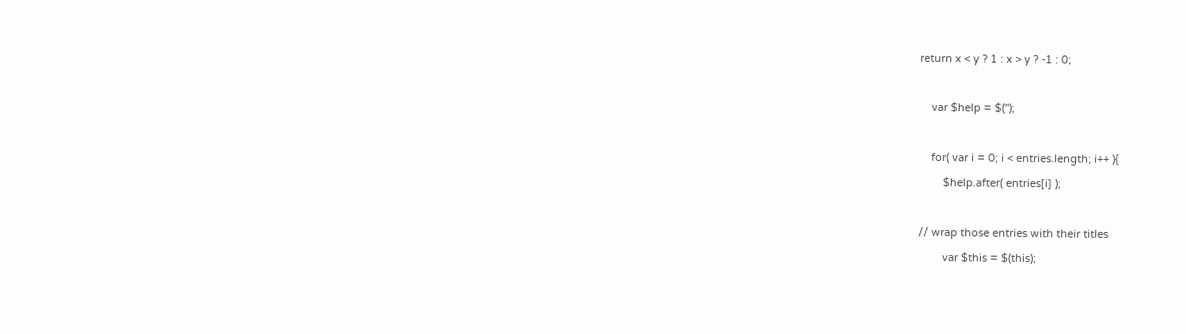return x < y ? 1 : x > y ? -1 : 0;

    var $help = $('');

    for( var i = 0; i < entries.length; i++ ){
        $help.after( entries[i] );

// wrap those entries with their titles
        var $this = $(this);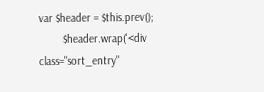var $header = $this.prev();
        $header.wrap('<div class="sort_entry"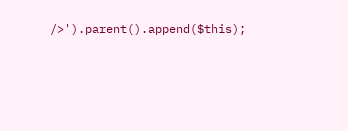/>').parent().append($this);